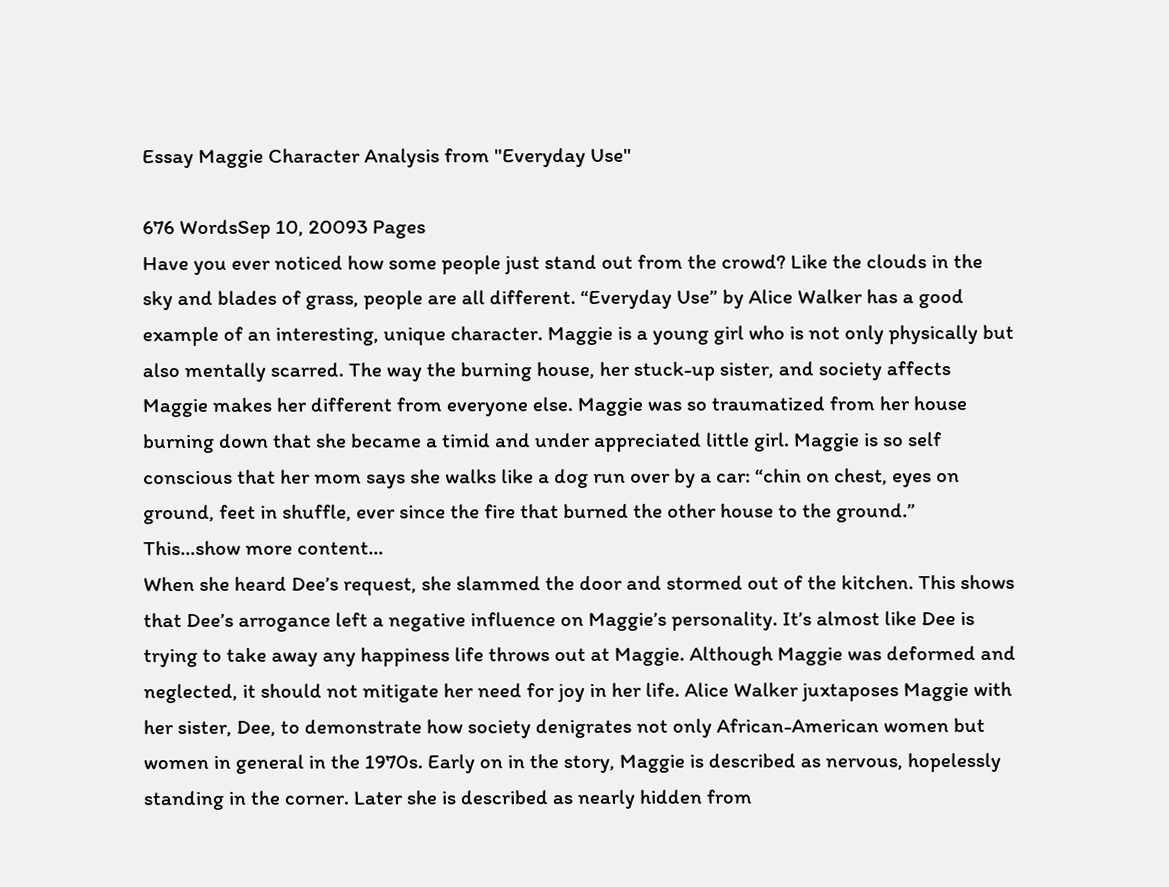Essay Maggie Character Analysis from "Everyday Use"

676 WordsSep 10, 20093 Pages
Have you ever noticed how some people just stand out from the crowd? Like the clouds in the sky and blades of grass, people are all different. “Everyday Use” by Alice Walker has a good example of an interesting, unique character. Maggie is a young girl who is not only physically but also mentally scarred. The way the burning house, her stuck-up sister, and society affects Maggie makes her different from everyone else. Maggie was so traumatized from her house burning down that she became a timid and under appreciated little girl. Maggie is so self conscious that her mom says she walks like a dog run over by a car: “chin on chest, eyes on ground, feet in shuffle, ever since the fire that burned the other house to the ground.” This…show more content…
When she heard Dee’s request, she slammed the door and stormed out of the kitchen. This shows that Dee’s arrogance left a negative influence on Maggie’s personality. It’s almost like Dee is trying to take away any happiness life throws out at Maggie. Although Maggie was deformed and neglected, it should not mitigate her need for joy in her life. Alice Walker juxtaposes Maggie with her sister, Dee, to demonstrate how society denigrates not only African-American women but women in general in the 1970s. Early on in the story, Maggie is described as nervous, hopelessly standing in the corner. Later she is described as nearly hidden from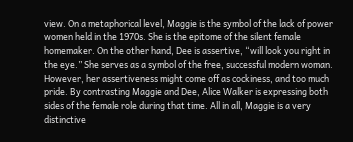view. On a metaphorical level, Maggie is the symbol of the lack of power women held in the 1970s. She is the epitome of the silent female homemaker. On the other hand, Dee is assertive, “will look you right in the eye.” She serves as a symbol of the free, successful modern woman. However, her assertiveness might come off as cockiness, and too much pride. By contrasting Maggie and Dee, Alice Walker is expressing both sides of the female role during that time. All in all, Maggie is a very distinctive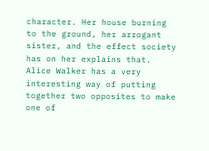character. Her house burning to the ground, her arrogant sister, and the effect society has on her explains that. Alice Walker has a very interesting way of putting together two opposites to make one of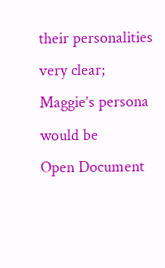their personalities very clear; Maggie’s persona would be
Open Document